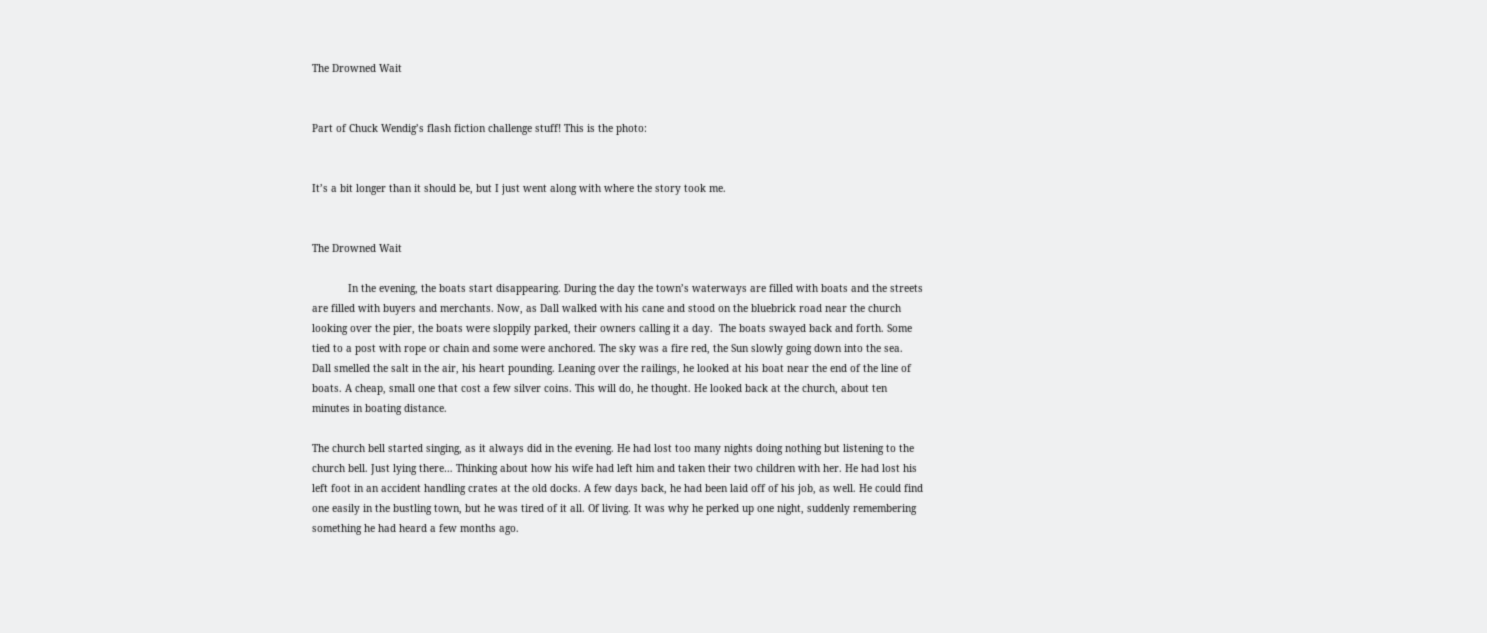The Drowned Wait


Part of Chuck Wendig’s flash fiction challenge stuff! This is the photo:


It’s a bit longer than it should be, but I just went along with where the story took me.


The Drowned Wait

            In the evening, the boats start disappearing. During the day the town’s waterways are filled with boats and the streets are filled with buyers and merchants. Now, as Dall walked with his cane and stood on the bluebrick road near the church looking over the pier, the boats were sloppily parked, their owners calling it a day.  The boats swayed back and forth. Some tied to a post with rope or chain and some were anchored. The sky was a fire red, the Sun slowly going down into the sea. Dall smelled the salt in the air, his heart pounding. Leaning over the railings, he looked at his boat near the end of the line of boats. A cheap, small one that cost a few silver coins. This will do, he thought. He looked back at the church, about ten minutes in boating distance.

The church bell started singing, as it always did in the evening. He had lost too many nights doing nothing but listening to the church bell. Just lying there… Thinking about how his wife had left him and taken their two children with her. He had lost his left foot in an accident handling crates at the old docks. A few days back, he had been laid off of his job, as well. He could find one easily in the bustling town, but he was tired of it all. Of living. It was why he perked up one night, suddenly remembering something he had heard a few months ago.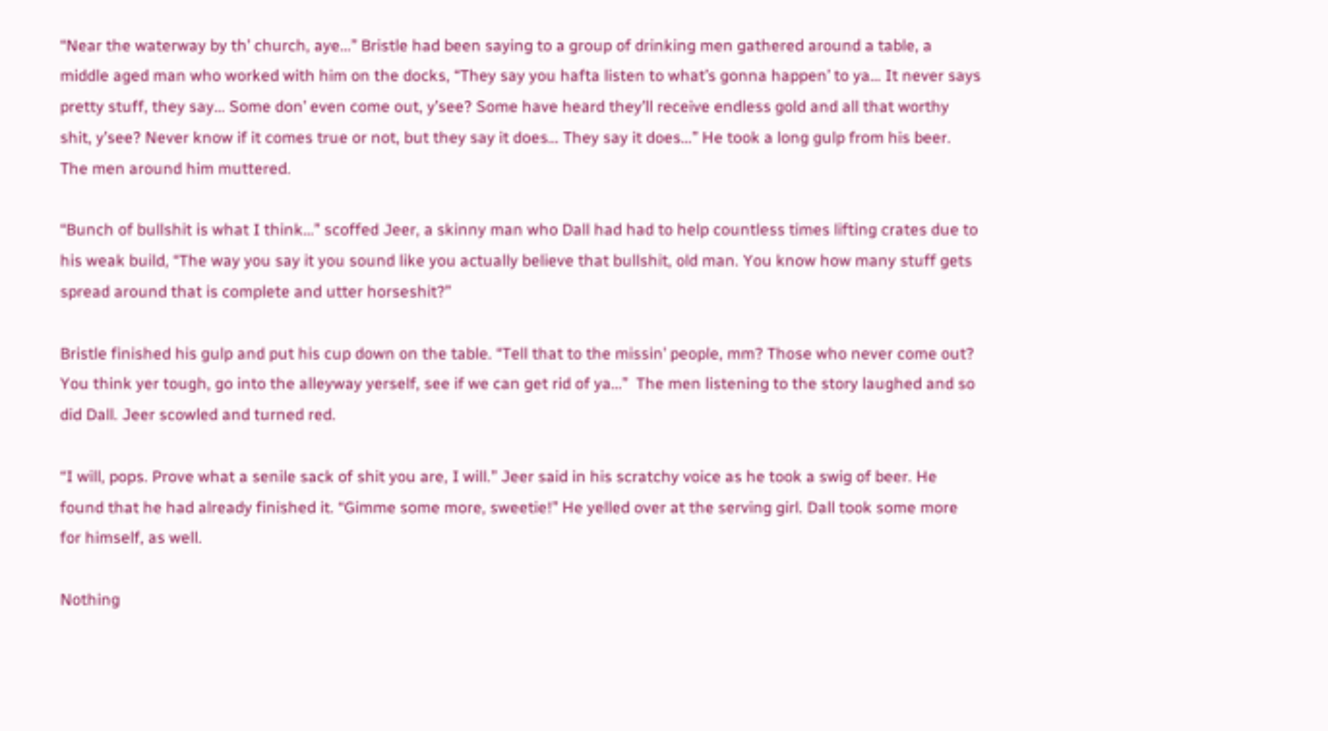“Near the waterway by th’ church, aye…” Bristle had been saying to a group of drinking men gathered around a table, a middle aged man who worked with him on the docks, “They say you hafta listen to what’s gonna happen’ to ya… It never says pretty stuff, they say… Some don’ even come out, y’see? Some have heard they’ll receive endless gold and all that worthy shit, y’see? Never know if it comes true or not, but they say it does… They say it does…” He took a long gulp from his beer. The men around him muttered.

“Bunch of bullshit is what I think…” scoffed Jeer, a skinny man who Dall had had to help countless times lifting crates due to his weak build, “The way you say it you sound like you actually believe that bullshit, old man. You know how many stuff gets spread around that is complete and utter horseshit?”

Bristle finished his gulp and put his cup down on the table. “Tell that to the missin’ people, mm? Those who never come out? You think yer tough, go into the alleyway yerself, see if we can get rid of ya…”  The men listening to the story laughed and so did Dall. Jeer scowled and turned red.

“I will, pops. Prove what a senile sack of shit you are, I will.” Jeer said in his scratchy voice as he took a swig of beer. He found that he had already finished it. “Gimme some more, sweetie!” He yelled over at the serving girl. Dall took some more for himself, as well.

Nothing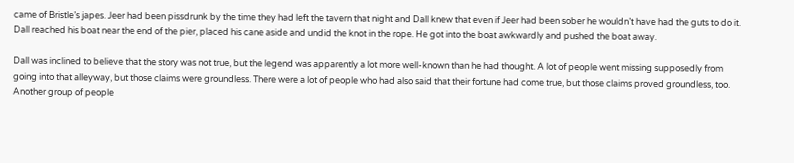came of Bristle’s japes. Jeer had been pissdrunk by the time they had left the tavern that night and Dall knew that even if Jeer had been sober he wouldn’t have had the guts to do it. Dall reached his boat near the end of the pier, placed his cane aside and undid the knot in the rope. He got into the boat awkwardly and pushed the boat away.

Dall was inclined to believe that the story was not true, but the legend was apparently a lot more well-known than he had thought. A lot of people went missing supposedly from going into that alleyway, but those claims were groundless. There were a lot of people who had also said that their fortune had come true, but those claims proved groundless, too. Another group of people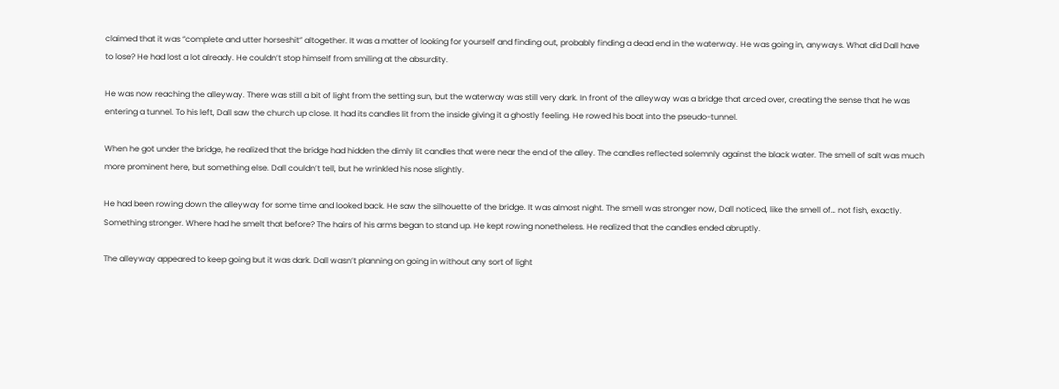claimed that it was “complete and utter horseshit” altogether. It was a matter of looking for yourself and finding out, probably finding a dead end in the waterway. He was going in, anyways. What did Dall have to lose? He had lost a lot already. He couldn’t stop himself from smiling at the absurdity.

He was now reaching the alleyway. There was still a bit of light from the setting sun, but the waterway was still very dark. In front of the alleyway was a bridge that arced over, creating the sense that he was entering a tunnel. To his left, Dall saw the church up close. It had its candles lit from the inside giving it a ghostly feeling. He rowed his boat into the pseudo-tunnel.

When he got under the bridge, he realized that the bridge had hidden the dimly lit candles that were near the end of the alley. The candles reflected solemnly against the black water. The smell of salt was much more prominent here, but something else. Dall couldn’t tell, but he wrinkled his nose slightly.

He had been rowing down the alleyway for some time and looked back. He saw the silhouette of the bridge. It was almost night. The smell was stronger now, Dall noticed, like the smell of… not fish, exactly. Something stronger. Where had he smelt that before? The hairs of his arms began to stand up. He kept rowing nonetheless. He realized that the candles ended abruptly.

The alleyway appeared to keep going but it was dark. Dall wasn’t planning on going in without any sort of light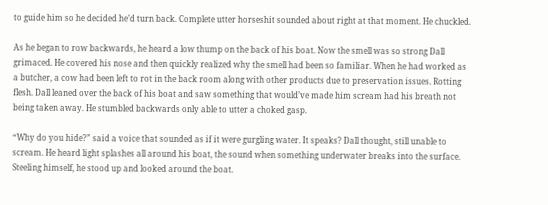to guide him so he decided he’d turn back. Complete utter horseshit sounded about right at that moment. He chuckled.

As he began to row backwards, he heard a low thump on the back of his boat. Now the smell was so strong Dall grimaced. He covered his nose and then quickly realized why the smell had been so familiar. When he had worked as a butcher, a cow had been left to rot in the back room along with other products due to preservation issues. Rotting flesh. Dall leaned over the back of his boat and saw something that would’ve made him scream had his breath not being taken away. He stumbled backwards only able to utter a choked gasp.

“Why do you hide?” said a voice that sounded as if it were gurgling water. It speaks? Dall thought, still unable to scream. He heard light splashes all around his boat, the sound when something underwater breaks into the surface. Steeling himself, he stood up and looked around the boat.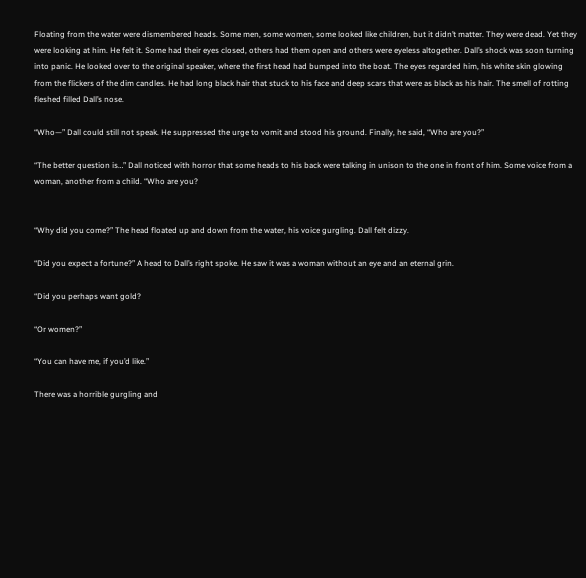Floating from the water were dismembered heads. Some men, some women, some looked like children, but it didn’t matter. They were dead. Yet they were looking at him. He felt it. Some had their eyes closed, others had them open and others were eyeless altogether. Dall’s shock was soon turning into panic. He looked over to the original speaker, where the first head had bumped into the boat. The eyes regarded him, his white skin glowing from the flickers of the dim candles. He had long black hair that stuck to his face and deep scars that were as black as his hair. The smell of rotting fleshed filled Dall’s nose.

“Who—” Dall could still not speak. He suppressed the urge to vomit and stood his ground. Finally, he said, “Who are you?”

“The better question is…” Dall noticed with horror that some heads to his back were talking in unison to the one in front of him. Some voice from a woman, another from a child. “Who are you?


“Why did you come?” The head floated up and down from the water, his voice gurgling. Dall felt dizzy.

“Did you expect a fortune?” A head to Dall’s right spoke. He saw it was a woman without an eye and an eternal grin.

“Did you perhaps want gold?

“Or women?”

“You can have me, if you’d like.”

There was a horrible gurgling and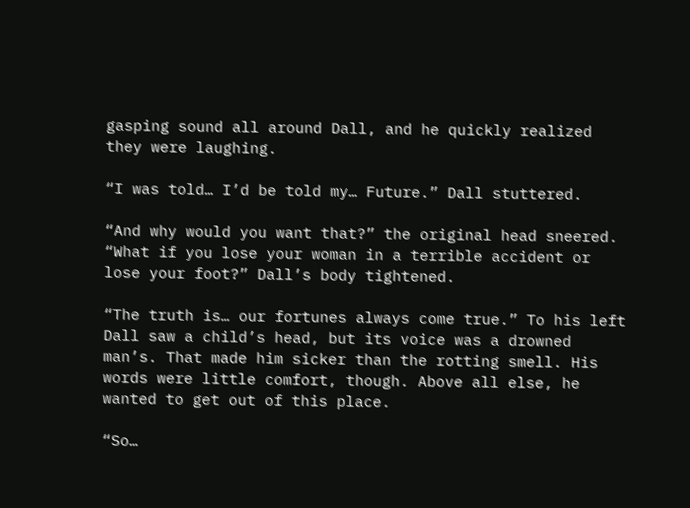gasping sound all around Dall, and he quickly realized they were laughing.

“I was told… I’d be told my… Future.” Dall stuttered.

“And why would you want that?” the original head sneered. “What if you lose your woman in a terrible accident or lose your foot?” Dall’s body tightened.

“The truth is… our fortunes always come true.” To his left Dall saw a child’s head, but its voice was a drowned man’s. That made him sicker than the rotting smell. His words were little comfort, though. Above all else, he wanted to get out of this place.

“So…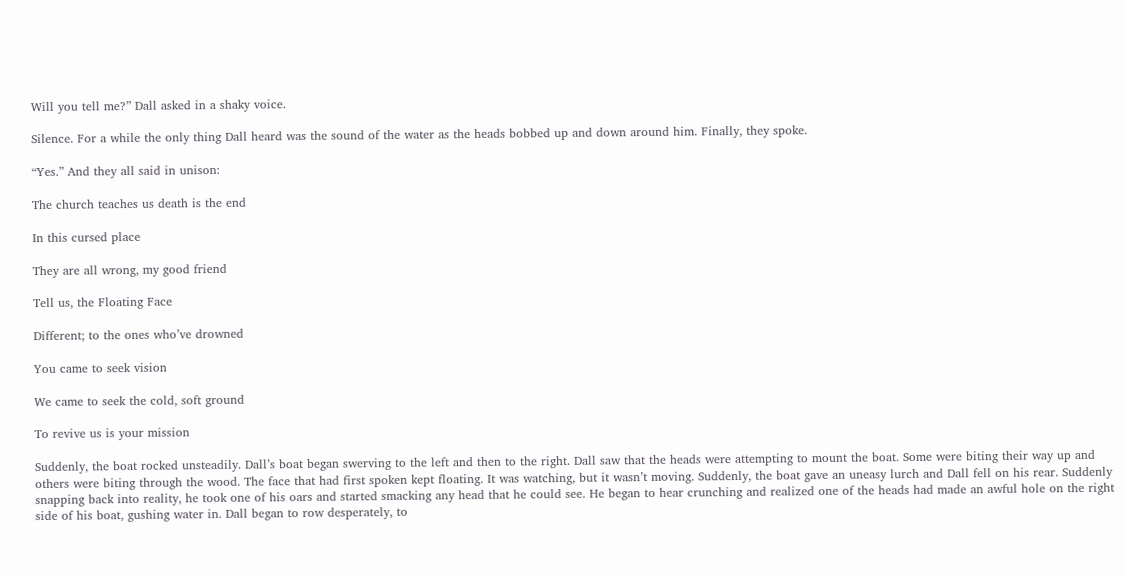Will you tell me?” Dall asked in a shaky voice.

Silence. For a while the only thing Dall heard was the sound of the water as the heads bobbed up and down around him. Finally, they spoke.

“Yes.” And they all said in unison:

The church teaches us death is the end

In this cursed place

They are all wrong, my good friend

Tell us, the Floating Face

Different; to the ones who’ve drowned

You came to seek vision

We came to seek the cold, soft ground

To revive us is your mission

Suddenly, the boat rocked unsteadily. Dall’s boat began swerving to the left and then to the right. Dall saw that the heads were attempting to mount the boat. Some were biting their way up and others were biting through the wood. The face that had first spoken kept floating. It was watching, but it wasn’t moving. Suddenly, the boat gave an uneasy lurch and Dall fell on his rear. Suddenly snapping back into reality, he took one of his oars and started smacking any head that he could see. He began to hear crunching and realized one of the heads had made an awful hole on the right side of his boat, gushing water in. Dall began to row desperately, to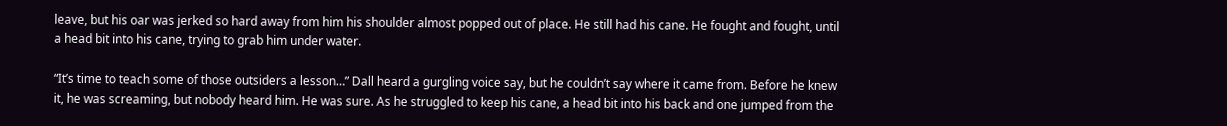leave, but his oar was jerked so hard away from him his shoulder almost popped out of place. He still had his cane. He fought and fought, until a head bit into his cane, trying to grab him under water.

“It’s time to teach some of those outsiders a lesson…” Dall heard a gurgling voice say, but he couldn’t say where it came from. Before he knew it, he was screaming, but nobody heard him. He was sure. As he struggled to keep his cane, a head bit into his back and one jumped from the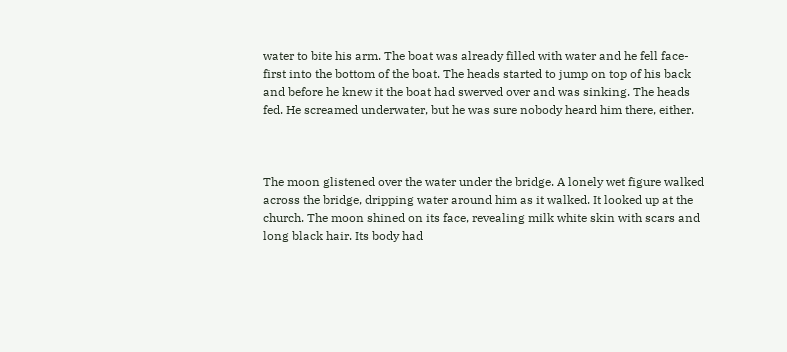water to bite his arm. The boat was already filled with water and he fell face-first into the bottom of the boat. The heads started to jump on top of his back and before he knew it the boat had swerved over and was sinking. The heads fed. He screamed underwater, but he was sure nobody heard him there, either.



The moon glistened over the water under the bridge. A lonely wet figure walked across the bridge, dripping water around him as it walked. It looked up at the church. The moon shined on its face, revealing milk white skin with scars and long black hair. Its body had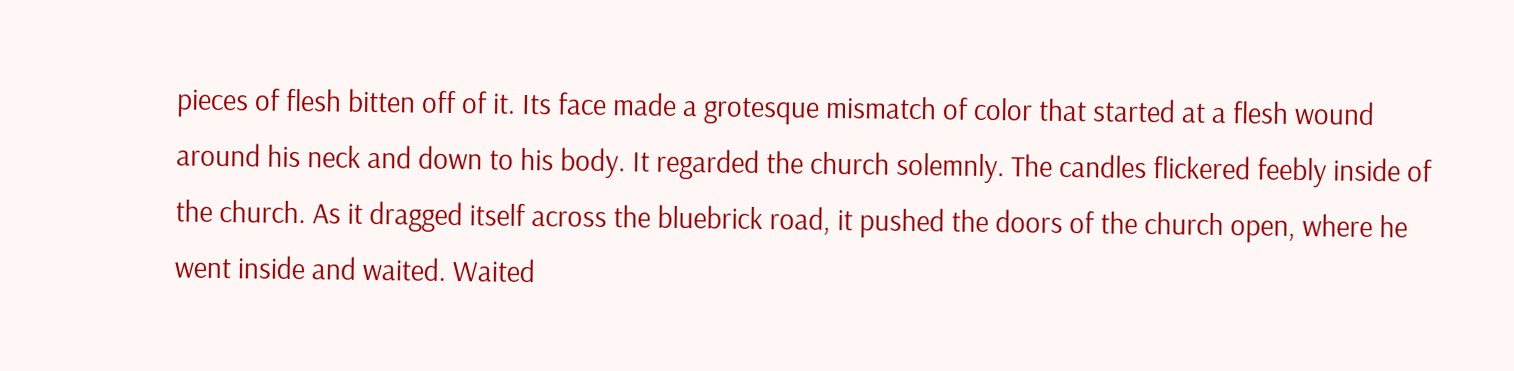pieces of flesh bitten off of it. Its face made a grotesque mismatch of color that started at a flesh wound around his neck and down to his body. It regarded the church solemnly. The candles flickered feebly inside of the church. As it dragged itself across the bluebrick road, it pushed the doors of the church open, where he went inside and waited. Waited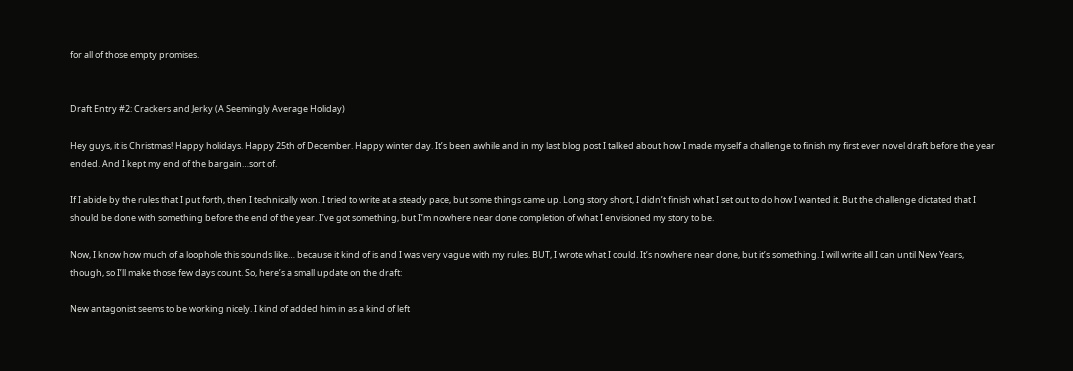for all of those empty promises.


Draft Entry #2: Crackers and Jerky (A Seemingly Average Holiday)

Hey guys, it is Christmas! Happy holidays. Happy 25th of December. Happy winter day. It’s been awhile and in my last blog post I talked about how I made myself a challenge to finish my first ever novel draft before the year ended. And I kept my end of the bargain…sort of.

If I abide by the rules that I put forth, then I technically won. I tried to write at a steady pace, but some things came up. Long story short, I didn’t finish what I set out to do how I wanted it. But the challenge dictated that I should be done with something before the end of the year. I’ve got something, but I’m nowhere near done completion of what I envisioned my story to be.

Now, I know how much of a loophole this sounds like… because it kind of is and I was very vague with my rules. BUT, I wrote what I could. It’s nowhere near done, but it’s something. I will write all I can until New Years, though, so I’ll make those few days count. So, here’s a small update on the draft:

New antagonist seems to be working nicely. I kind of added him in as a kind of left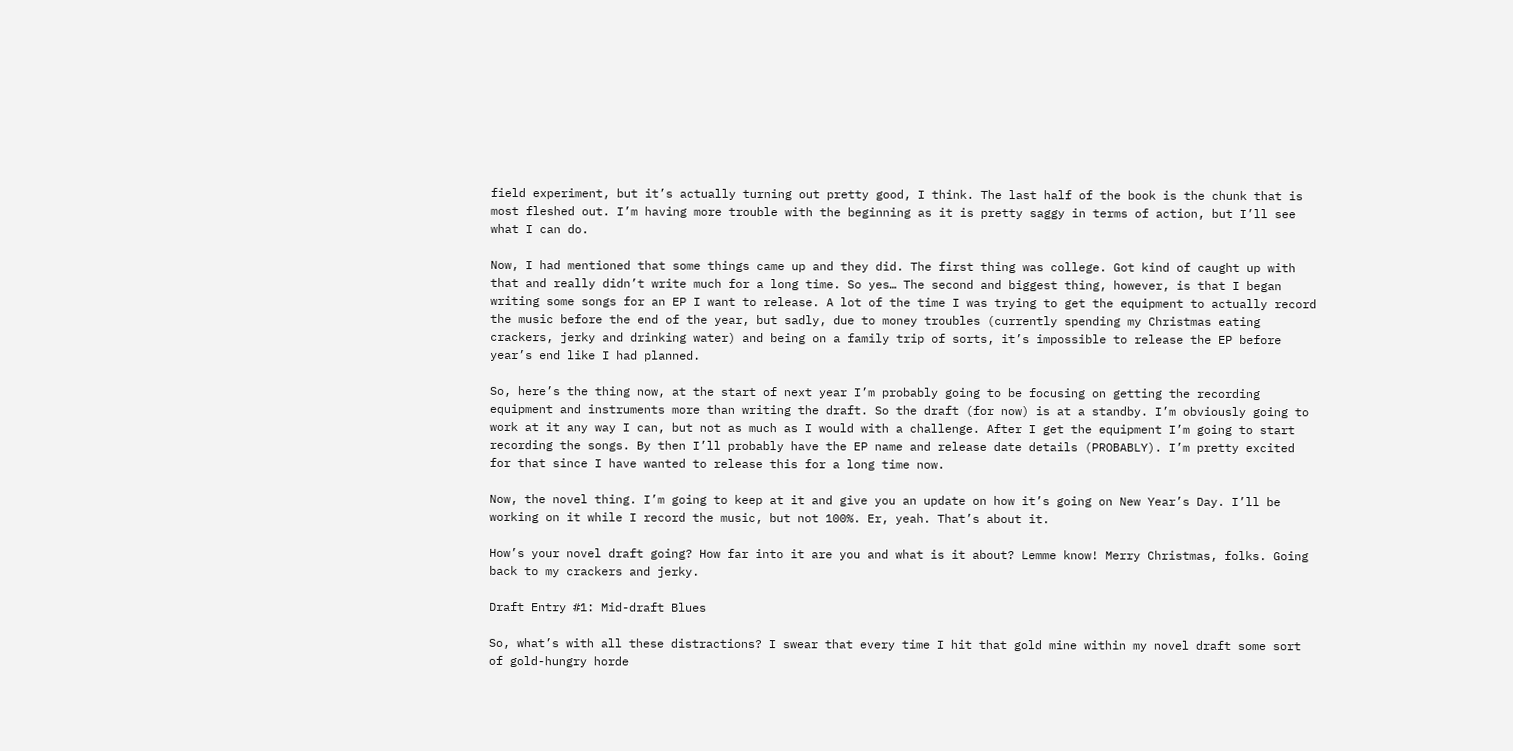field experiment, but it’s actually turning out pretty good, I think. The last half of the book is the chunk that is most fleshed out. I’m having more trouble with the beginning as it is pretty saggy in terms of action, but I’ll see what I can do.

Now, I had mentioned that some things came up and they did. The first thing was college. Got kind of caught up with that and really didn’t write much for a long time. So yes… The second and biggest thing, however, is that I began writing some songs for an EP I want to release. A lot of the time I was trying to get the equipment to actually record the music before the end of the year, but sadly, due to money troubles (currently spending my Christmas eating crackers, jerky and drinking water) and being on a family trip of sorts, it’s impossible to release the EP before year’s end like I had planned.

So, here’s the thing now, at the start of next year I’m probably going to be focusing on getting the recording equipment and instruments more than writing the draft. So the draft (for now) is at a standby. I’m obviously going to work at it any way I can, but not as much as I would with a challenge. After I get the equipment I’m going to start recording the songs. By then I’ll probably have the EP name and release date details (PROBABLY). I’m pretty excited for that since I have wanted to release this for a long time now.

Now, the novel thing. I’m going to keep at it and give you an update on how it’s going on New Year’s Day. I’ll be working on it while I record the music, but not 100%. Er, yeah. That’s about it.

How’s your novel draft going? How far into it are you and what is it about? Lemme know! Merry Christmas, folks. Going back to my crackers and jerky.

Draft Entry #1: Mid-draft Blues

So, what’s with all these distractions? I swear that every time I hit that gold mine within my novel draft some sort of gold-hungry horde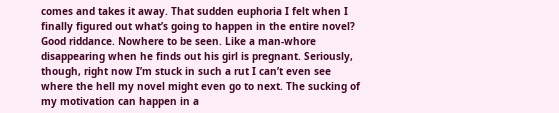comes and takes it away. That sudden euphoria I felt when I finally figured out what’s going to happen in the entire novel? Good riddance. Nowhere to be seen. Like a man-whore disappearing when he finds out his girl is pregnant. Seriously, though, right now I’m stuck in such a rut I can’t even see where the hell my novel might even go to next. The sucking of my motivation can happen in a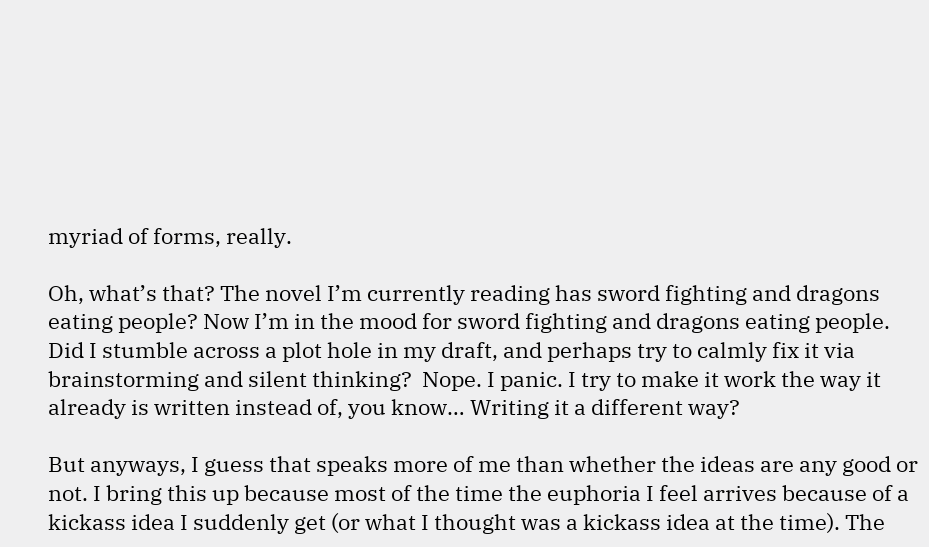myriad of forms, really.

Oh, what’s that? The novel I’m currently reading has sword fighting and dragons eating people? Now I’m in the mood for sword fighting and dragons eating people. Did I stumble across a plot hole in my draft, and perhaps try to calmly fix it via brainstorming and silent thinking?  Nope. I panic. I try to make it work the way it already is written instead of, you know… Writing it a different way?

But anyways, I guess that speaks more of me than whether the ideas are any good or not. I bring this up because most of the time the euphoria I feel arrives because of a kickass idea I suddenly get (or what I thought was a kickass idea at the time). The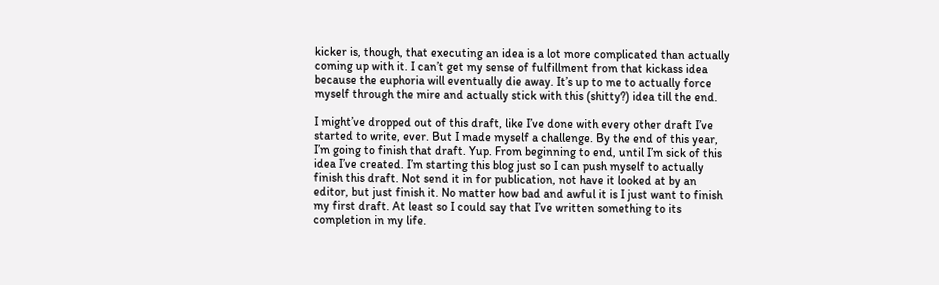kicker is, though, that executing an idea is a lot more complicated than actually coming up with it. I can’t get my sense of fulfillment from that kickass idea because the euphoria will eventually die away. It’s up to me to actually force myself through the mire and actually stick with this (shitty?) idea till the end.

I might’ve dropped out of this draft, like I’ve done with every other draft I’ve started to write, ever. But I made myself a challenge. By the end of this year, I’m going to finish that draft. Yup. From beginning to end, until I’m sick of this idea I’ve created. I’m starting this blog just so I can push myself to actually finish this draft. Not send it in for publication, not have it looked at by an editor, but just finish it. No matter how bad and awful it is I just want to finish my first draft. At least so I could say that I’ve written something to its completion in my life.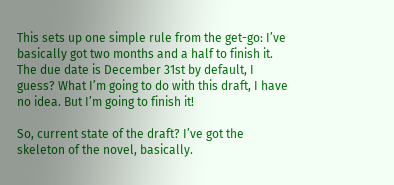This sets up one simple rule from the get-go: I’ve basically got two months and a half to finish it. The due date is December 31st by default, I guess? What I’m going to do with this draft, I have no idea. But I’m going to finish it!

So, current state of the draft? I’ve got the skeleton of the novel, basically.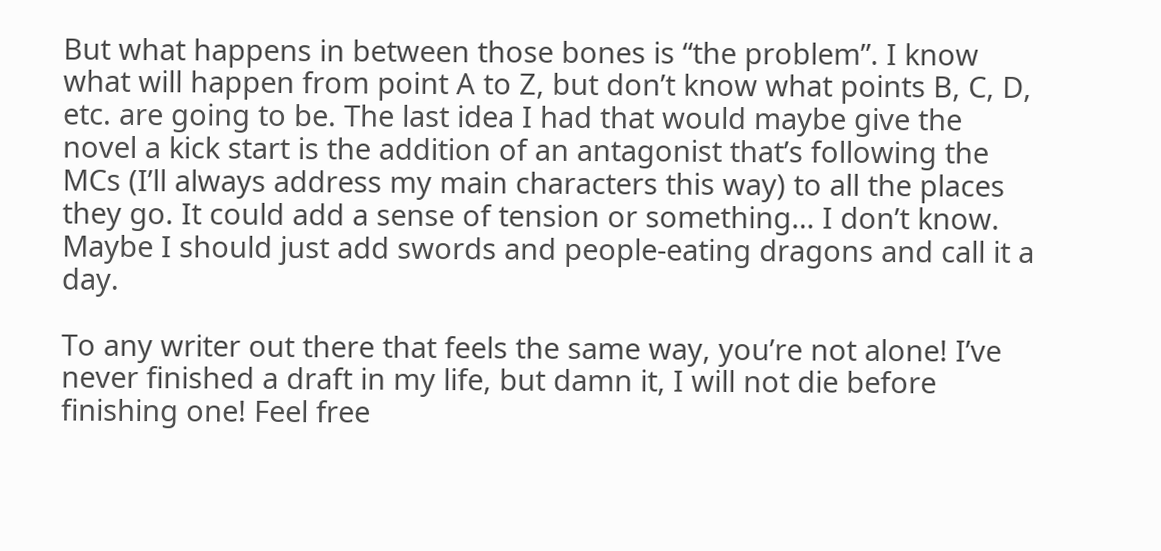But what happens in between those bones is “the problem”. I know what will happen from point A to Z, but don’t know what points B, C, D, etc. are going to be. The last idea I had that would maybe give the novel a kick start is the addition of an antagonist that’s following the MCs (I’ll always address my main characters this way) to all the places they go. It could add a sense of tension or something… I don’t know. Maybe I should just add swords and people-eating dragons and call it a day.

To any writer out there that feels the same way, you’re not alone! I’ve never finished a draft in my life, but damn it, I will not die before finishing one! Feel free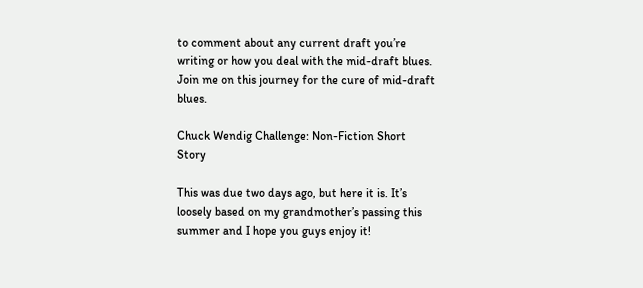to comment about any current draft you’re writing or how you deal with the mid-draft blues. Join me on this journey for the cure of mid-draft blues.

Chuck Wendig Challenge: Non-Fiction Short Story

This was due two days ago, but here it is. It’s loosely based on my grandmother’s passing this summer and I hope you guys enjoy it!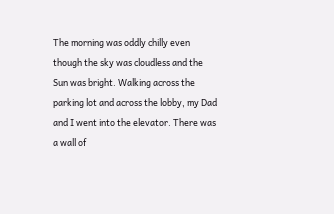The morning was oddly chilly even though the sky was cloudless and the Sun was bright. Walking across the parking lot and across the lobby, my Dad and I went into the elevator. There was a wall of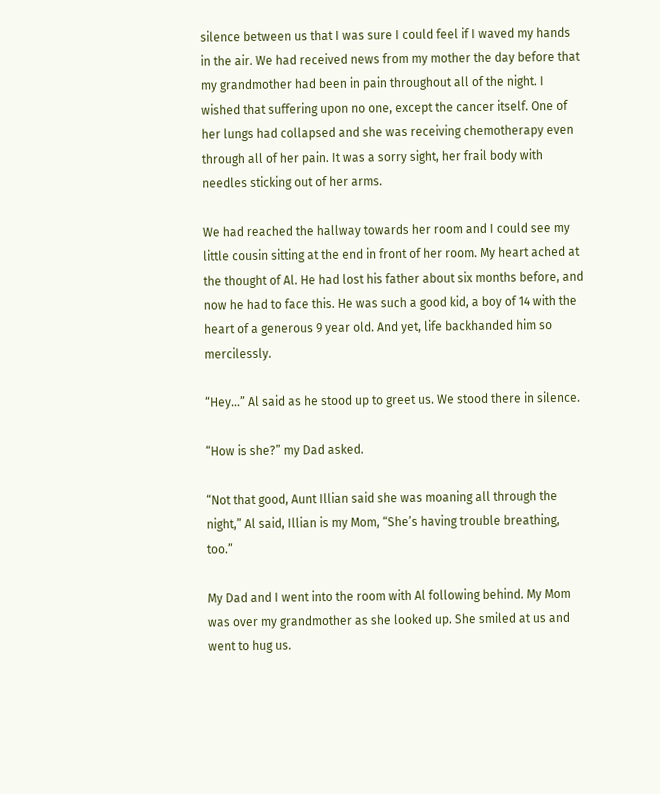silence between us that I was sure I could feel if I waved my hands in the air. We had received news from my mother the day before that my grandmother had been in pain throughout all of the night. I wished that suffering upon no one, except the cancer itself. One of her lungs had collapsed and she was receiving chemotherapy even through all of her pain. It was a sorry sight, her frail body with needles sticking out of her arms.

We had reached the hallway towards her room and I could see my little cousin sitting at the end in front of her room. My heart ached at the thought of Al. He had lost his father about six months before, and now he had to face this. He was such a good kid, a boy of 14 with the heart of a generous 9 year old. And yet, life backhanded him so mercilessly.

“Hey…” Al said as he stood up to greet us. We stood there in silence.

“How is she?” my Dad asked.

“Not that good, Aunt Illian said she was moaning all through the night,” Al said, Illian is my Mom, “She’s having trouble breathing, too.”

My Dad and I went into the room with Al following behind. My Mom was over my grandmother as she looked up. She smiled at us and went to hug us.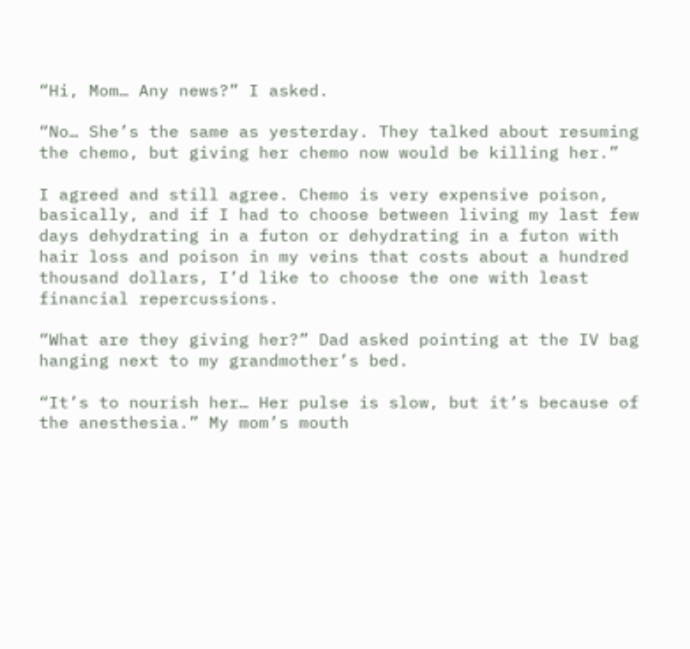“Hi, Mom… Any news?” I asked.

“No… She’s the same as yesterday. They talked about resuming the chemo, but giving her chemo now would be killing her.”

I agreed and still agree. Chemo is very expensive poison, basically, and if I had to choose between living my last few days dehydrating in a futon or dehydrating in a futon with hair loss and poison in my veins that costs about a hundred thousand dollars, I’d like to choose the one with least financial repercussions.

“What are they giving her?” Dad asked pointing at the IV bag hanging next to my grandmother’s bed.

“It’s to nourish her… Her pulse is slow, but it’s because of the anesthesia.” My mom’s mouth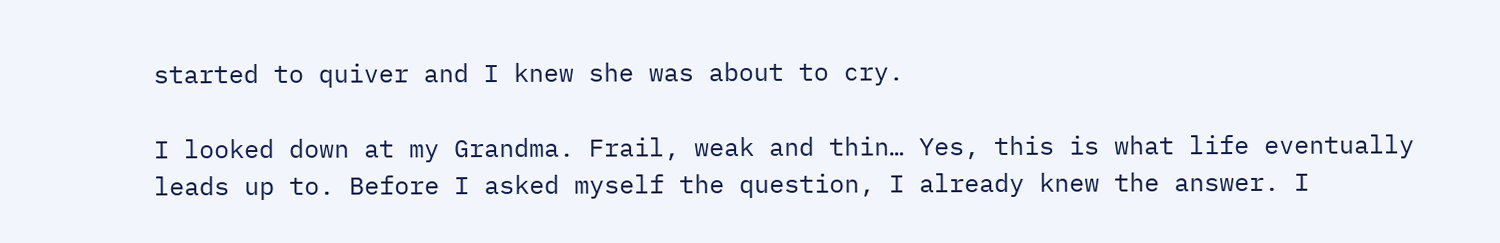started to quiver and I knew she was about to cry.

I looked down at my Grandma. Frail, weak and thin… Yes, this is what life eventually leads up to. Before I asked myself the question, I already knew the answer. I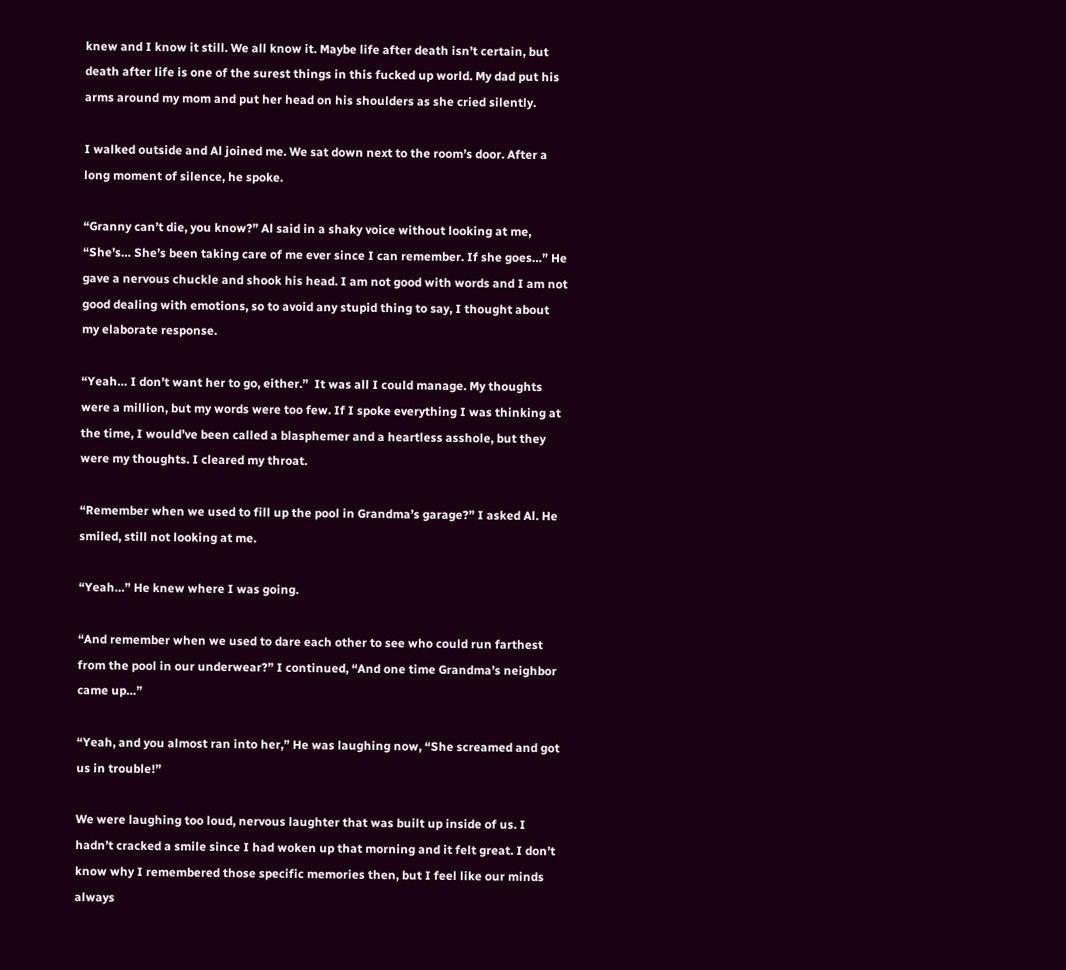knew and I know it still. We all know it. Maybe life after death isn’t certain, but death after life is one of the surest things in this fucked up world. My dad put his arms around my mom and put her head on his shoulders as she cried silently.

I walked outside and Al joined me. We sat down next to the room’s door. After a long moment of silence, he spoke.

“Granny can’t die, you know?” Al said in a shaky voice without looking at me, “She’s… She’s been taking care of me ever since I can remember. If she goes…” He gave a nervous chuckle and shook his head. I am not good with words and I am not good dealing with emotions, so to avoid any stupid thing to say, I thought about my elaborate response.

“Yeah… I don’t want her to go, either.”  It was all I could manage. My thoughts were a million, but my words were too few. If I spoke everything I was thinking at the time, I would’ve been called a blasphemer and a heartless asshole, but they were my thoughts. I cleared my throat.

“Remember when we used to fill up the pool in Grandma’s garage?” I asked Al. He smiled, still not looking at me.

“Yeah…” He knew where I was going.

“And remember when we used to dare each other to see who could run farthest from the pool in our underwear?” I continued, “And one time Grandma’s neighbor came up…”

“Yeah, and you almost ran into her,” He was laughing now, “She screamed and got us in trouble!”

We were laughing too loud, nervous laughter that was built up inside of us. I hadn’t cracked a smile since I had woken up that morning and it felt great. I don’t know why I remembered those specific memories then, but I feel like our minds always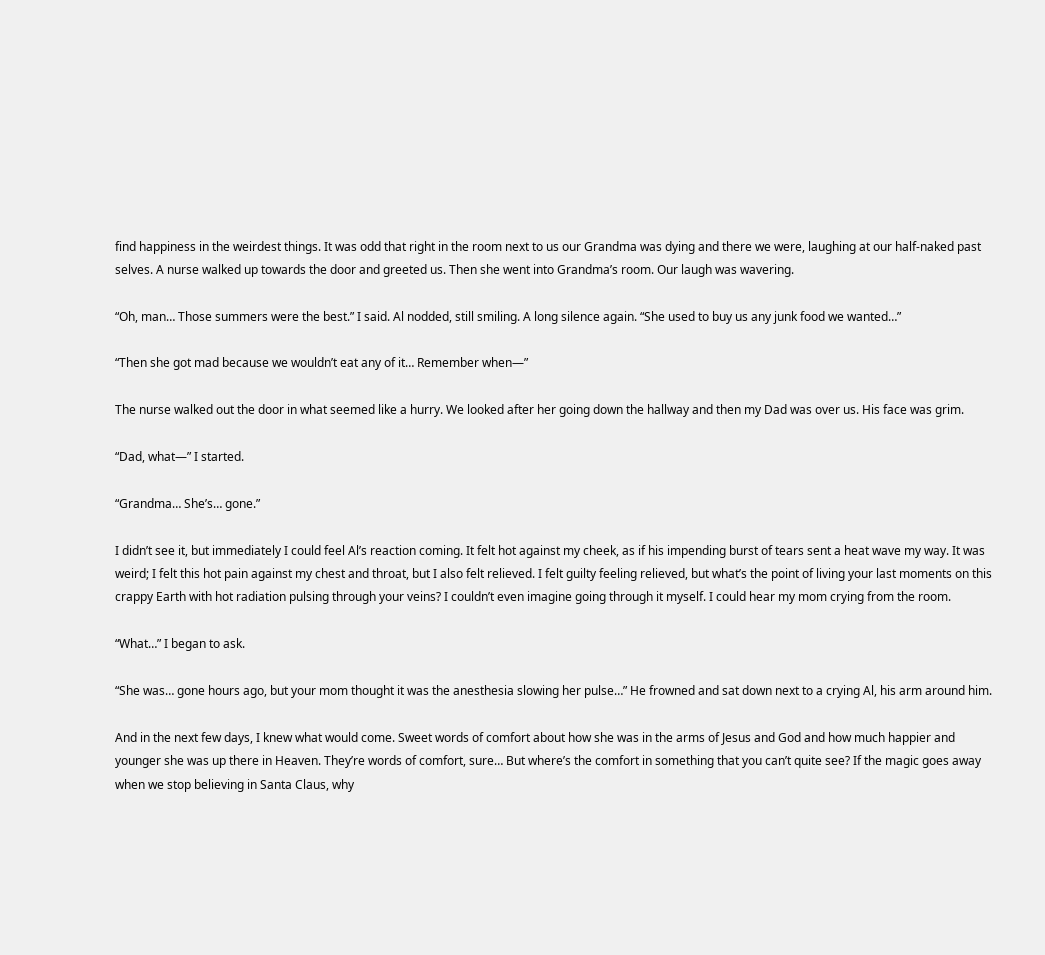find happiness in the weirdest things. It was odd that right in the room next to us our Grandma was dying and there we were, laughing at our half-naked past selves. A nurse walked up towards the door and greeted us. Then she went into Grandma’s room. Our laugh was wavering.

“Oh, man… Those summers were the best.” I said. Al nodded, still smiling. A long silence again. “She used to buy us any junk food we wanted…”

“Then she got mad because we wouldn’t eat any of it… Remember when—”

The nurse walked out the door in what seemed like a hurry. We looked after her going down the hallway and then my Dad was over us. His face was grim.

“Dad, what—” I started.

“Grandma… She’s… gone.”

I didn’t see it, but immediately I could feel Al’s reaction coming. It felt hot against my cheek, as if his impending burst of tears sent a heat wave my way. It was weird; I felt this hot pain against my chest and throat, but I also felt relieved. I felt guilty feeling relieved, but what’s the point of living your last moments on this crappy Earth with hot radiation pulsing through your veins? I couldn’t even imagine going through it myself. I could hear my mom crying from the room.

“What…” I began to ask.

“She was… gone hours ago, but your mom thought it was the anesthesia slowing her pulse…” He frowned and sat down next to a crying Al, his arm around him.

And in the next few days, I knew what would come. Sweet words of comfort about how she was in the arms of Jesus and God and how much happier and younger she was up there in Heaven. They’re words of comfort, sure… But where’s the comfort in something that you can’t quite see? If the magic goes away when we stop believing in Santa Claus, why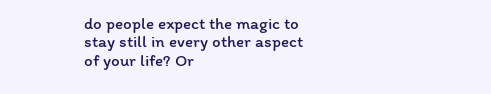do people expect the magic to stay still in every other aspect of your life? Or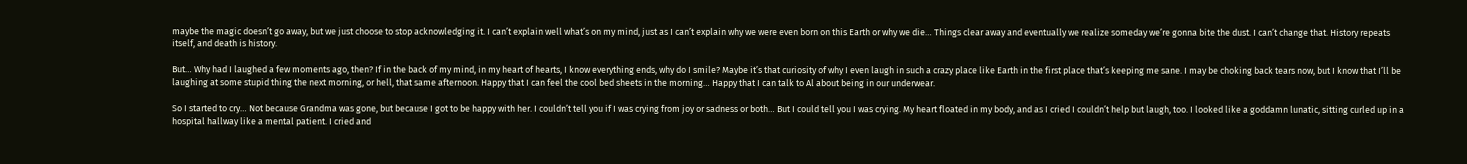maybe the magic doesn’t go away, but we just choose to stop acknowledging it. I can’t explain well what’s on my mind, just as I can’t explain why we were even born on this Earth or why we die… Things clear away and eventually we realize someday we’re gonna bite the dust. I can’t change that. History repeats itself, and death is history.

But… Why had I laughed a few moments ago, then? If in the back of my mind, in my heart of hearts, I know everything ends, why do I smile? Maybe it’s that curiosity of why I even laugh in such a crazy place like Earth in the first place that’s keeping me sane. I may be choking back tears now, but I know that I’ll be laughing at some stupid thing the next morning, or hell, that same afternoon. Happy that I can feel the cool bed sheets in the morning… Happy that I can talk to Al about being in our underwear.

So I started to cry… Not because Grandma was gone, but because I got to be happy with her. I couldn’t tell you if I was crying from joy or sadness or both… But I could tell you I was crying. My heart floated in my body, and as I cried I couldn’t help but laugh, too. I looked like a goddamn lunatic, sitting curled up in a hospital hallway like a mental patient. I cried and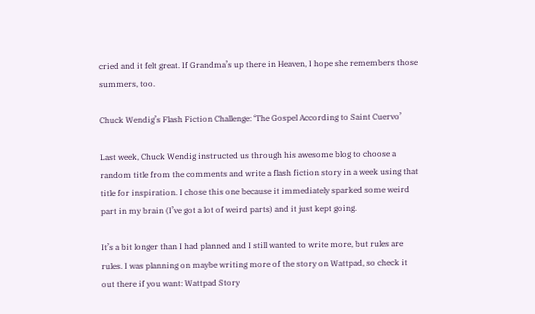cried and it felt great. If Grandma’s up there in Heaven, I hope she remembers those summers, too.

Chuck Wendig’s Flash Fiction Challenge: ‘The Gospel According to Saint Cuervo’

Last week, Chuck Wendig instructed us through his awesome blog to choose a random title from the comments and write a flash fiction story in a week using that title for inspiration. I chose this one because it immediately sparked some weird part in my brain (I’ve got a lot of weird parts) and it just kept going.

It’s a bit longer than I had planned and I still wanted to write more, but rules are rules. I was planning on maybe writing more of the story on Wattpad, so check it out there if you want: Wattpad Story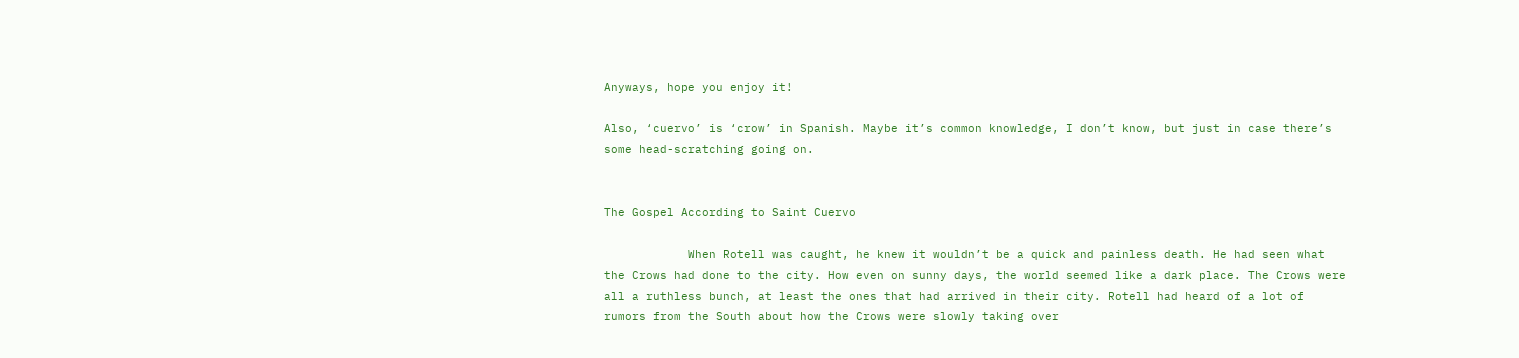Anyways, hope you enjoy it!

Also, ‘cuervo’ is ‘crow’ in Spanish. Maybe it’s common knowledge, I don’t know, but just in case there’s some head-scratching going on.


The Gospel According to Saint Cuervo

            When Rotell was caught, he knew it wouldn’t be a quick and painless death. He had seen what the Crows had done to the city. How even on sunny days, the world seemed like a dark place. The Crows were all a ruthless bunch, at least the ones that had arrived in their city. Rotell had heard of a lot of rumors from the South about how the Crows were slowly taking over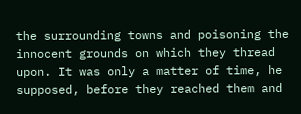the surrounding towns and poisoning the innocent grounds on which they thread upon. It was only a matter of time, he supposed, before they reached them and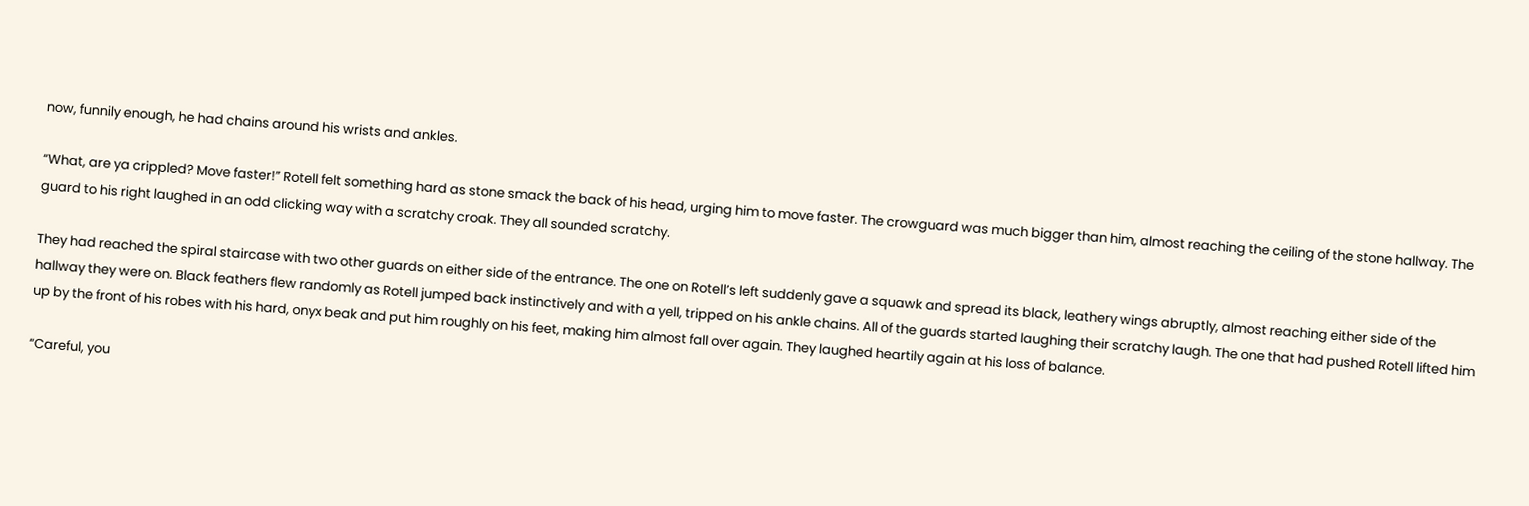now, funnily enough, he had chains around his wrists and ankles.

“What, are ya crippled? Move faster!” Rotell felt something hard as stone smack the back of his head, urging him to move faster. The crowguard was much bigger than him, almost reaching the ceiling of the stone hallway. The guard to his right laughed in an odd clicking way with a scratchy croak. They all sounded scratchy.

They had reached the spiral staircase with two other guards on either side of the entrance. The one on Rotell’s left suddenly gave a squawk and spread its black, leathery wings abruptly, almost reaching either side of the hallway they were on. Black feathers flew randomly as Rotell jumped back instinctively and with a yell, tripped on his ankle chains. All of the guards started laughing their scratchy laugh. The one that had pushed Rotell lifted him up by the front of his robes with his hard, onyx beak and put him roughly on his feet, making him almost fall over again. They laughed heartily again at his loss of balance.

“Careful, you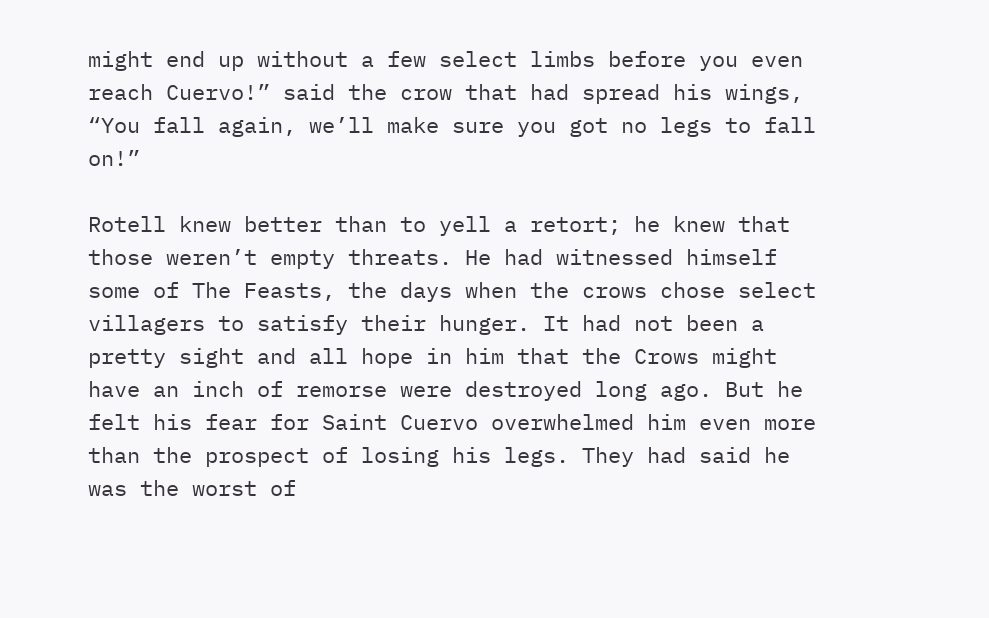might end up without a few select limbs before you even reach Cuervo!” said the crow that had spread his wings, “You fall again, we’ll make sure you got no legs to fall on!”

Rotell knew better than to yell a retort; he knew that those weren’t empty threats. He had witnessed himself some of The Feasts, the days when the crows chose select villagers to satisfy their hunger. It had not been a pretty sight and all hope in him that the Crows might have an inch of remorse were destroyed long ago. But he felt his fear for Saint Cuervo overwhelmed him even more than the prospect of losing his legs. They had said he was the worst of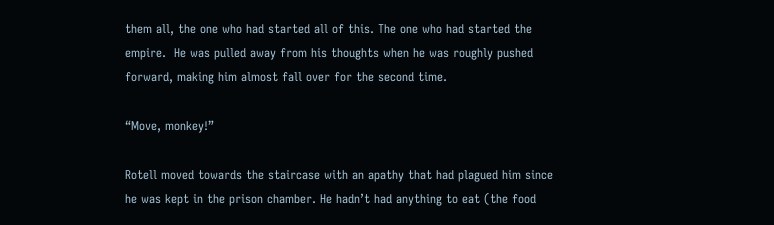them all, the one who had started all of this. The one who had started the empire.  He was pulled away from his thoughts when he was roughly pushed forward, making him almost fall over for the second time.

“Move, monkey!”

Rotell moved towards the staircase with an apathy that had plagued him since he was kept in the prison chamber. He hadn’t had anything to eat (the food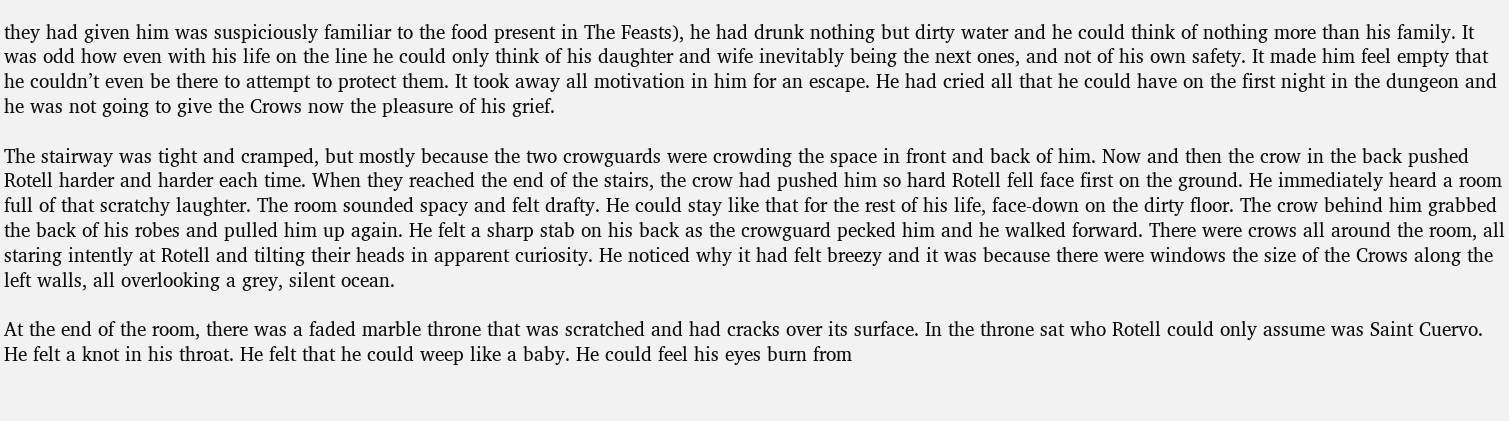they had given him was suspiciously familiar to the food present in The Feasts), he had drunk nothing but dirty water and he could think of nothing more than his family. It was odd how even with his life on the line he could only think of his daughter and wife inevitably being the next ones, and not of his own safety. It made him feel empty that he couldn’t even be there to attempt to protect them. It took away all motivation in him for an escape. He had cried all that he could have on the first night in the dungeon and he was not going to give the Crows now the pleasure of his grief.

The stairway was tight and cramped, but mostly because the two crowguards were crowding the space in front and back of him. Now and then the crow in the back pushed Rotell harder and harder each time. When they reached the end of the stairs, the crow had pushed him so hard Rotell fell face first on the ground. He immediately heard a room full of that scratchy laughter. The room sounded spacy and felt drafty. He could stay like that for the rest of his life, face-down on the dirty floor. The crow behind him grabbed the back of his robes and pulled him up again. He felt a sharp stab on his back as the crowguard pecked him and he walked forward. There were crows all around the room, all staring intently at Rotell and tilting their heads in apparent curiosity. He noticed why it had felt breezy and it was because there were windows the size of the Crows along the left walls, all overlooking a grey, silent ocean.

At the end of the room, there was a faded marble throne that was scratched and had cracks over its surface. In the throne sat who Rotell could only assume was Saint Cuervo. He felt a knot in his throat. He felt that he could weep like a baby. He could feel his eyes burn from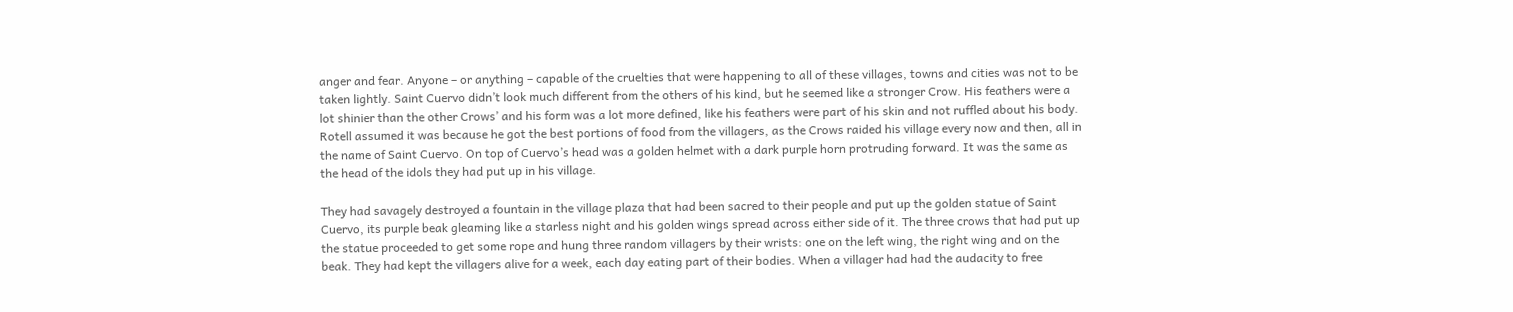anger and fear. Anyone – or anything – capable of the cruelties that were happening to all of these villages, towns and cities was not to be taken lightly. Saint Cuervo didn’t look much different from the others of his kind, but he seemed like a stronger Crow. His feathers were a lot shinier than the other Crows’ and his form was a lot more defined, like his feathers were part of his skin and not ruffled about his body. Rotell assumed it was because he got the best portions of food from the villagers, as the Crows raided his village every now and then, all in the name of Saint Cuervo. On top of Cuervo’s head was a golden helmet with a dark purple horn protruding forward. It was the same as the head of the idols they had put up in his village.

They had savagely destroyed a fountain in the village plaza that had been sacred to their people and put up the golden statue of Saint Cuervo, its purple beak gleaming like a starless night and his golden wings spread across either side of it. The three crows that had put up the statue proceeded to get some rope and hung three random villagers by their wrists: one on the left wing, the right wing and on the beak. They had kept the villagers alive for a week, each day eating part of their bodies. When a villager had had the audacity to free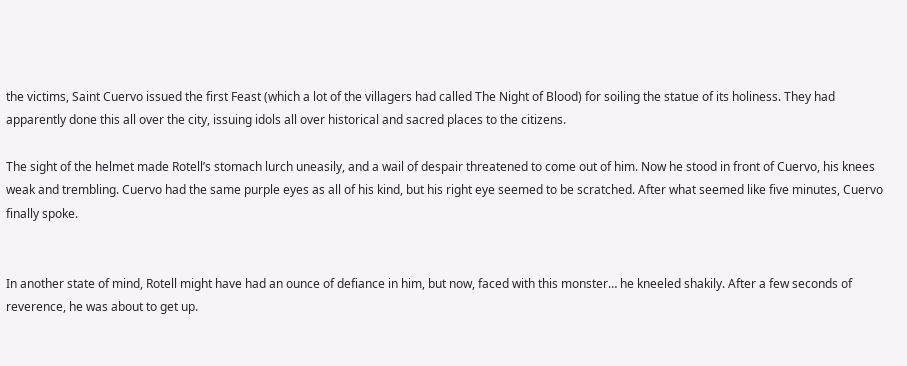the victims, Saint Cuervo issued the first Feast (which a lot of the villagers had called The Night of Blood) for soiling the statue of its holiness. They had apparently done this all over the city, issuing idols all over historical and sacred places to the citizens.

The sight of the helmet made Rotell’s stomach lurch uneasily, and a wail of despair threatened to come out of him. Now he stood in front of Cuervo, his knees weak and trembling. Cuervo had the same purple eyes as all of his kind, but his right eye seemed to be scratched. After what seemed like five minutes, Cuervo finally spoke.


In another state of mind, Rotell might have had an ounce of defiance in him, but now, faced with this monster… he kneeled shakily. After a few seconds of reverence, he was about to get up.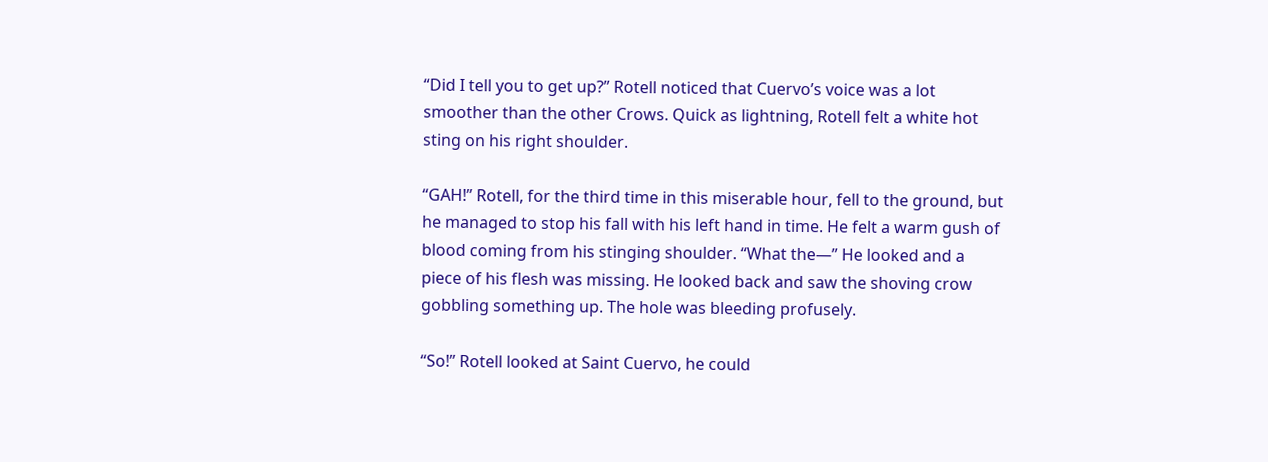“Did I tell you to get up?” Rotell noticed that Cuervo’s voice was a lot smoother than the other Crows. Quick as lightning, Rotell felt a white hot sting on his right shoulder.

“GAH!” Rotell, for the third time in this miserable hour, fell to the ground, but he managed to stop his fall with his left hand in time. He felt a warm gush of blood coming from his stinging shoulder. “What the—” He looked and a piece of his flesh was missing. He looked back and saw the shoving crow gobbling something up. The hole was bleeding profusely.

“So!” Rotell looked at Saint Cuervo, he could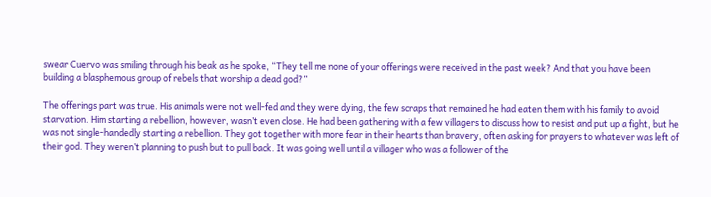swear Cuervo was smiling through his beak as he spoke, “They tell me none of your offerings were received in the past week? And that you have been building a blasphemous group of rebels that worship a dead god?”

The offerings part was true. His animals were not well-fed and they were dying, the few scraps that remained he had eaten them with his family to avoid starvation. Him starting a rebellion, however, wasn’t even close. He had been gathering with a few villagers to discuss how to resist and put up a fight, but he was not single-handedly starting a rebellion. They got together with more fear in their hearts than bravery, often asking for prayers to whatever was left of their god. They weren’t planning to push but to pull back. It was going well until a villager who was a follower of the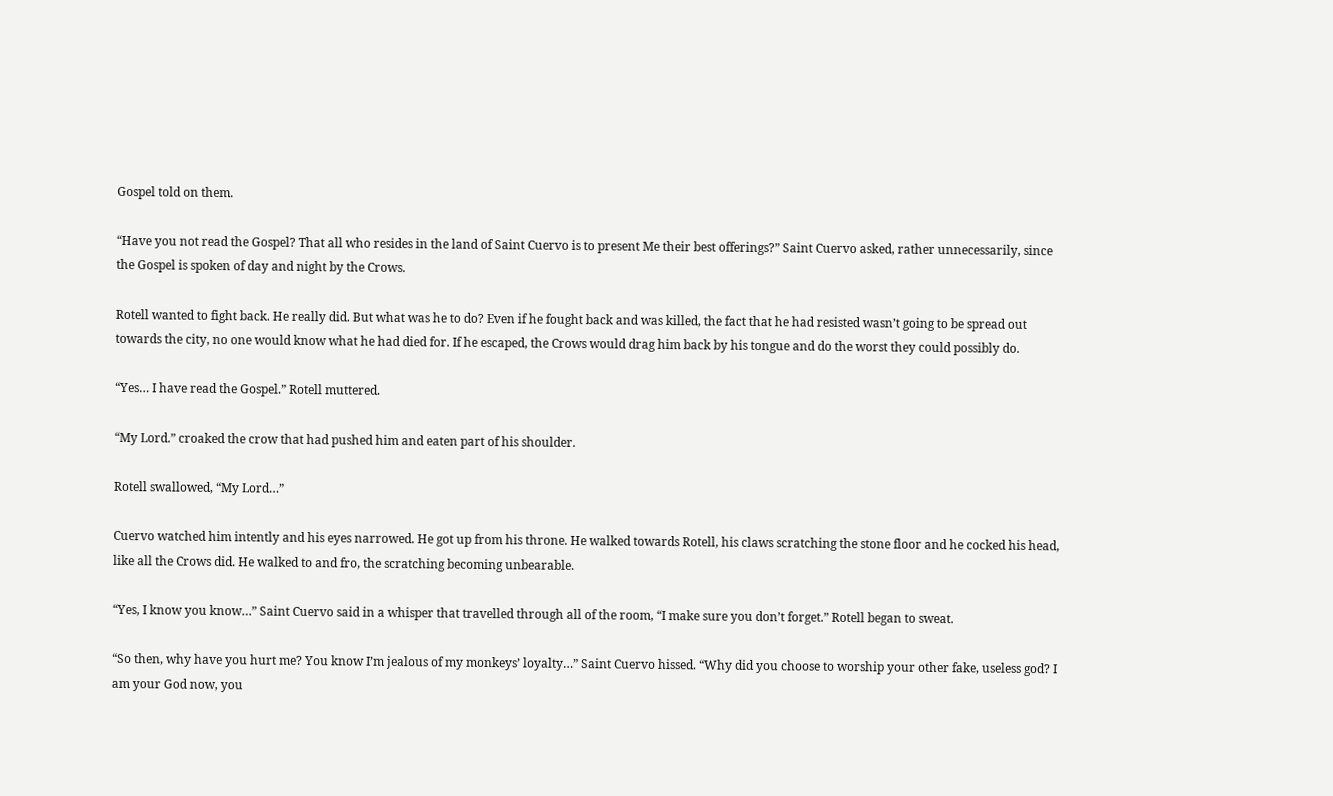Gospel told on them.

“Have you not read the Gospel? That all who resides in the land of Saint Cuervo is to present Me their best offerings?” Saint Cuervo asked, rather unnecessarily, since the Gospel is spoken of day and night by the Crows.

Rotell wanted to fight back. He really did. But what was he to do? Even if he fought back and was killed, the fact that he had resisted wasn’t going to be spread out towards the city, no one would know what he had died for. If he escaped, the Crows would drag him back by his tongue and do the worst they could possibly do.

“Yes… I have read the Gospel.” Rotell muttered.

“My Lord.” croaked the crow that had pushed him and eaten part of his shoulder.

Rotell swallowed, “My Lord…”

Cuervo watched him intently and his eyes narrowed. He got up from his throne. He walked towards Rotell, his claws scratching the stone floor and he cocked his head, like all the Crows did. He walked to and fro, the scratching becoming unbearable.

“Yes, I know you know…” Saint Cuervo said in a whisper that travelled through all of the room, “I make sure you don’t forget.” Rotell began to sweat.

“So then, why have you hurt me? You know I’m jealous of my monkeys’ loyalty…” Saint Cuervo hissed. “Why did you choose to worship your other fake, useless god? I am your God now, you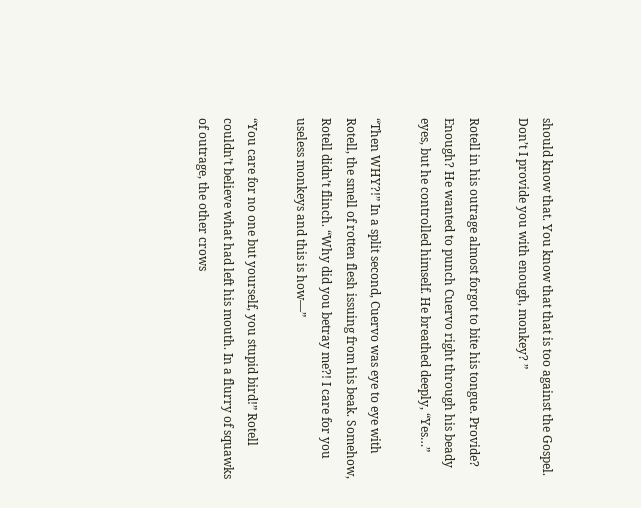should know that. You know that that is too against the Gospel. Don’t I provide you with enough, monkey? ”

Rotell in his outrage almost forgot to bite his tongue. Provide? Enough? He wanted to punch Cuervo right through his beady eyes, but he controlled himself. He breathed deeply, “Yes…”

“Then WHY?!” In a split second, Cuervo was eye to eye with Rotell, the smell of rotten flesh issuing from his beak. Somehow, Rotell didn’t flinch. “Why did you betray me?! I care for you useless monkeys and this is how—”

“You care for no one but yourself, you stupid bird!” Rotell couldn’t believe what had left his mouth. In a flurry of squawks of outrage, the other crows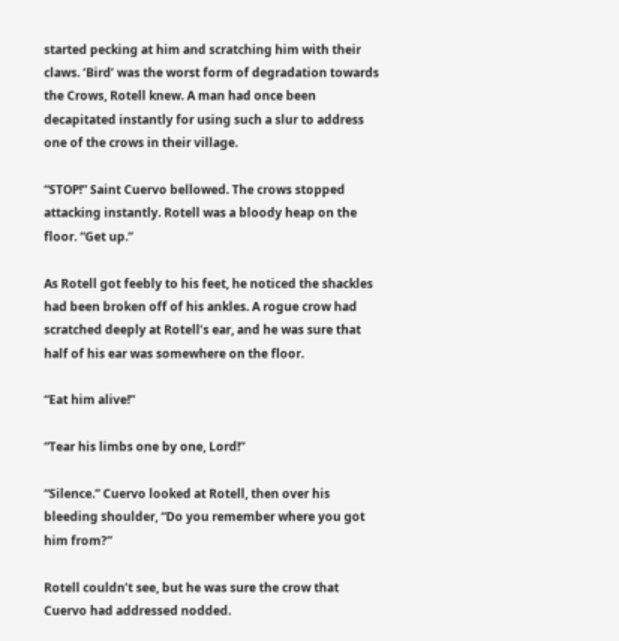started pecking at him and scratching him with their claws. ‘Bird’ was the worst form of degradation towards the Crows, Rotell knew. A man had once been decapitated instantly for using such a slur to address one of the crows in their village.

“STOP!” Saint Cuervo bellowed. The crows stopped attacking instantly. Rotell was a bloody heap on the floor. “Get up.”

As Rotell got feebly to his feet, he noticed the shackles had been broken off of his ankles. A rogue crow had scratched deeply at Rotell’s ear, and he was sure that half of his ear was somewhere on the floor.

“Eat him alive!”

“Tear his limbs one by one, Lord!”

“Silence.” Cuervo looked at Rotell, then over his bleeding shoulder, “Do you remember where you got him from?”

Rotell couldn’t see, but he was sure the crow that Cuervo had addressed nodded.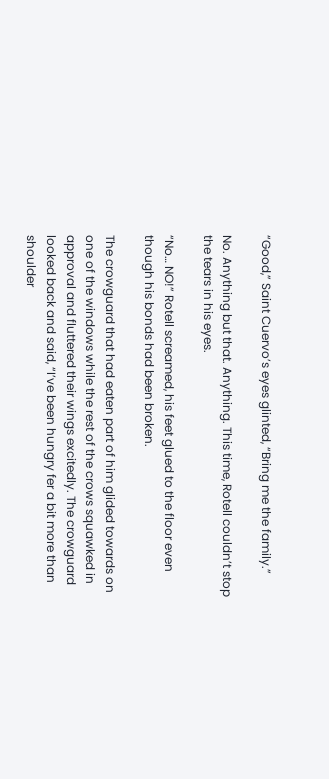“Good,” Saint Cuervo’s eyes glinted, “Bring me the family.”

No. Anything but that. Anything. This time, Rotell couldn’t stop the tears in his eyes.

“No… NO!” Rotell screamed, his feet glued to the floor even though his bonds had been broken.

The crowguard that had eaten part of him glided towards on one of the windows while the rest of the crows squawked in approval and fluttered their wings excitedly. The crowguard looked back and said, “I’ve been hungry fer a bit more than shoulder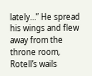lately…” He spread his wings and flew away from the throne room, Rotell’s wails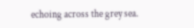echoing across the grey sea.